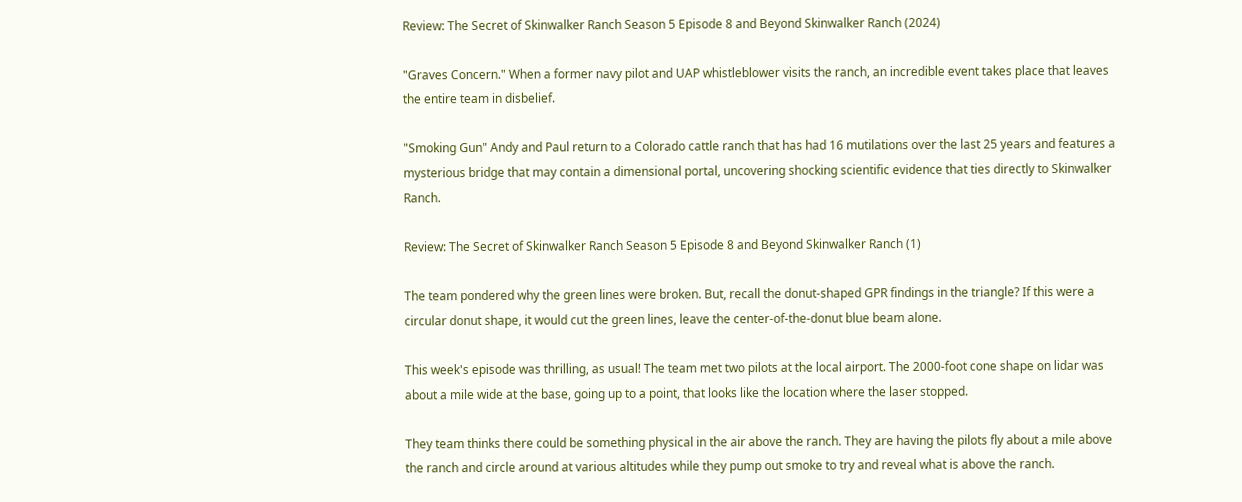Review: The Secret of Skinwalker Ranch Season 5 Episode 8 and Beyond Skinwalker Ranch (2024)

"Graves Concern." When a former navy pilot and UAP whistleblower visits the ranch, an incredible event takes place that leaves the entire team in disbelief.

"Smoking Gun" Andy and Paul return to a Colorado cattle ranch that has had 16 mutilations over the last 25 years and features a mysterious bridge that may contain a dimensional portal, uncovering shocking scientific evidence that ties directly to Skinwalker Ranch.

Review: The Secret of Skinwalker Ranch Season 5 Episode 8 and Beyond Skinwalker Ranch (1)

The team pondered why the green lines were broken. But, recall the donut-shaped GPR findings in the triangle? If this were a circular donut shape, it would cut the green lines, leave the center-of-the-donut blue beam alone.

This week's episode was thrilling, as usual! The team met two pilots at the local airport. The 2000-foot cone shape on lidar was about a mile wide at the base, going up to a point, that looks like the location where the laser stopped.

They team thinks there could be something physical in the air above the ranch. They are having the pilots fly about a mile above the ranch and circle around at various altitudes while they pump out smoke to try and reveal what is above the ranch.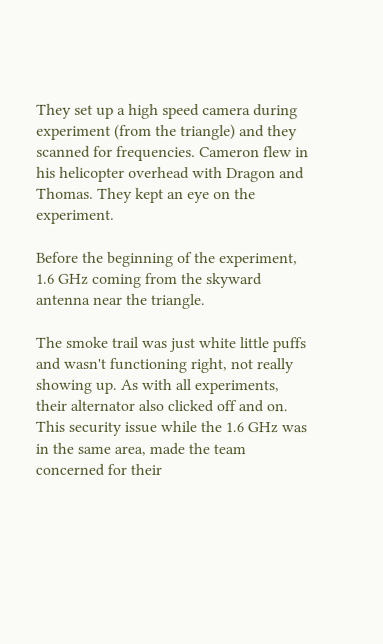They set up a high speed camera during experiment (from the triangle) and they scanned for frequencies. Cameron flew in his helicopter overhead with Dragon and Thomas. They kept an eye on the experiment.

Before the beginning of the experiment, 1.6 GHz coming from the skyward antenna near the triangle.

The smoke trail was just white little puffs and wasn't functioning right, not really showing up. As with all experiments, their alternator also clicked off and on. This security issue while the 1.6 GHz was in the same area, made the team concerned for their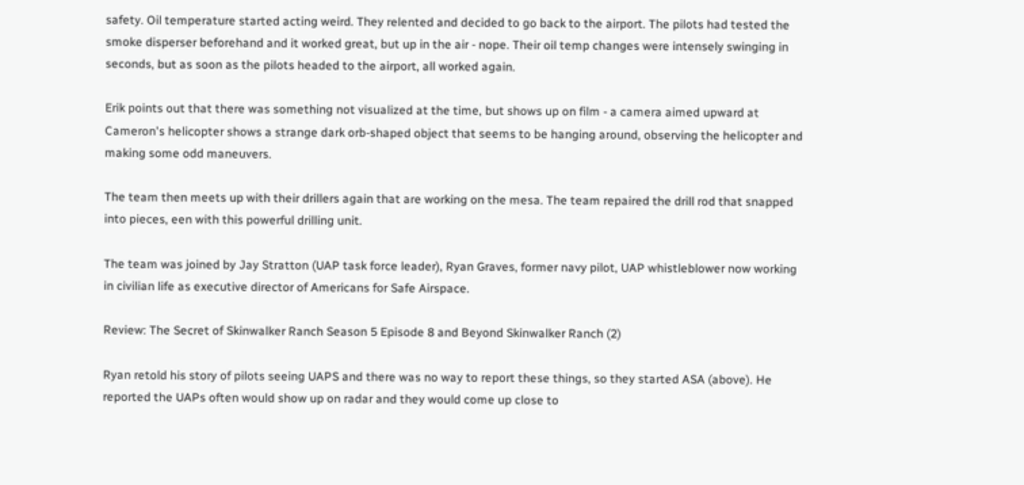safety. Oil temperature started acting weird. They relented and decided to go back to the airport. The pilots had tested the smoke disperser beforehand and it worked great, but up in the air - nope. Their oil temp changes were intensely swinging in seconds, but as soon as the pilots headed to the airport, all worked again.

Erik points out that there was something not visualized at the time, but shows up on film - a camera aimed upward at Cameron's helicopter shows a strange dark orb-shaped object that seems to be hanging around, observing the helicopter and making some odd maneuvers.

The team then meets up with their drillers again that are working on the mesa. The team repaired the drill rod that snapped into pieces, een with this powerful drilling unit.

The team was joined by Jay Stratton (UAP task force leader), Ryan Graves, former navy pilot, UAP whistleblower now working in civilian life as executive director of Americans for Safe Airspace.

Review: The Secret of Skinwalker Ranch Season 5 Episode 8 and Beyond Skinwalker Ranch (2)

Ryan retold his story of pilots seeing UAPS and there was no way to report these things, so they started ASA (above). He reported the UAPs often would show up on radar and they would come up close to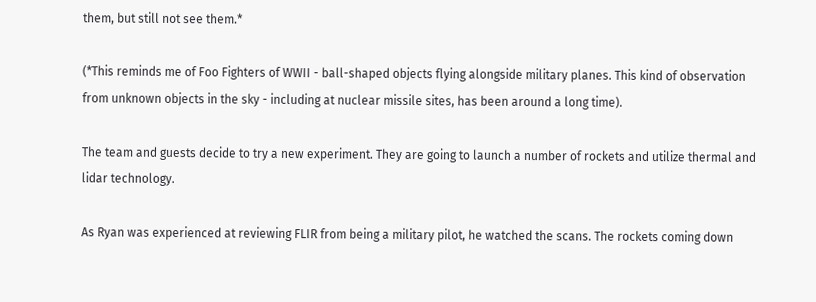them, but still not see them.*

(*This reminds me of Foo Fighters of WWII - ball-shaped objects flying alongside military planes. This kind of observation from unknown objects in the sky - including at nuclear missile sites, has been around a long time).

The team and guests decide to try a new experiment. They are going to launch a number of rockets and utilize thermal and lidar technology.

As Ryan was experienced at reviewing FLIR from being a military pilot, he watched the scans. The rockets coming down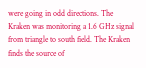were going in odd directions. The Kraken was monitoring a 1.6 GHz signal from triangle to south field. The Kraken finds the source of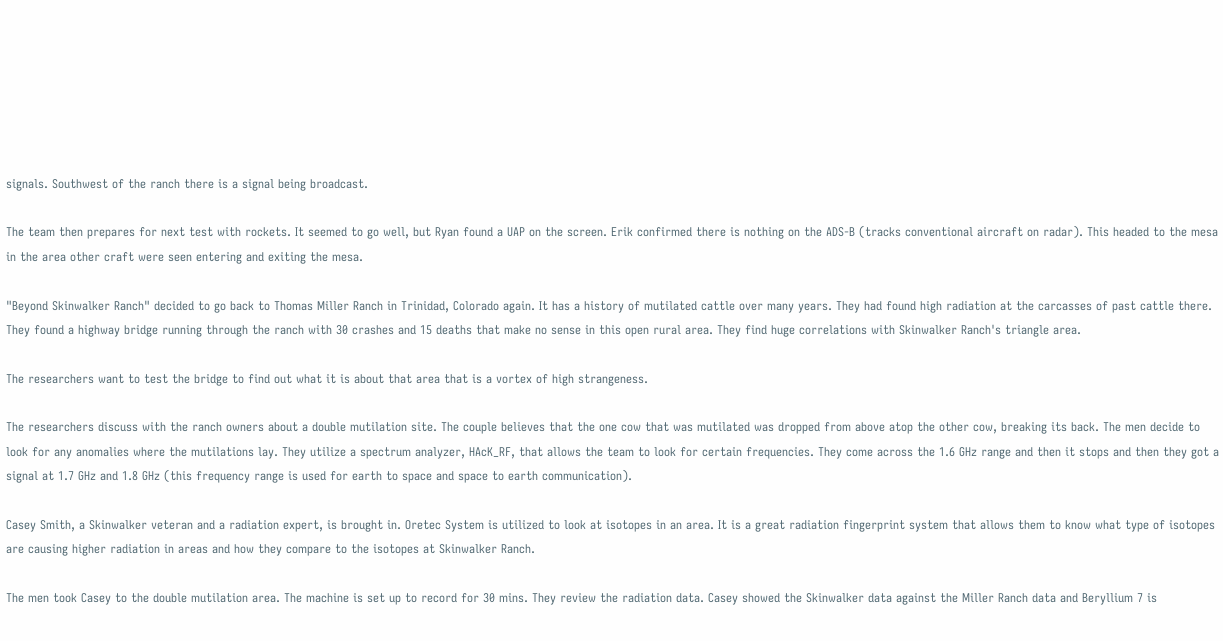signals. Southwest of the ranch there is a signal being broadcast.

The team then prepares for next test with rockets. It seemed to go well, but Ryan found a UAP on the screen. Erik confirmed there is nothing on the ADS-B (tracks conventional aircraft on radar). This headed to the mesa in the area other craft were seen entering and exiting the mesa.

"Beyond Skinwalker Ranch" decided to go back to Thomas Miller Ranch in Trinidad, Colorado again. It has a history of mutilated cattle over many years. They had found high radiation at the carcasses of past cattle there. They found a highway bridge running through the ranch with 30 crashes and 15 deaths that make no sense in this open rural area. They find huge correlations with Skinwalker Ranch's triangle area.

The researchers want to test the bridge to find out what it is about that area that is a vortex of high strangeness.

The researchers discuss with the ranch owners about a double mutilation site. The couple believes that the one cow that was mutilated was dropped from above atop the other cow, breaking its back. The men decide to look for any anomalies where the mutilations lay. They utilize a spectrum analyzer, HAcK_RF, that allows the team to look for certain frequencies. They come across the 1.6 GHz range and then it stops and then they got a signal at 1.7 GHz and 1.8 GHz (this frequency range is used for earth to space and space to earth communication).

Casey Smith, a Skinwalker veteran and a radiation expert, is brought in. Oretec System is utilized to look at isotopes in an area. It is a great radiation fingerprint system that allows them to know what type of isotopes are causing higher radiation in areas and how they compare to the isotopes at Skinwalker Ranch.

The men took Casey to the double mutilation area. The machine is set up to record for 30 mins. They review the radiation data. Casey showed the Skinwalker data against the Miller Ranch data and Beryllium 7 is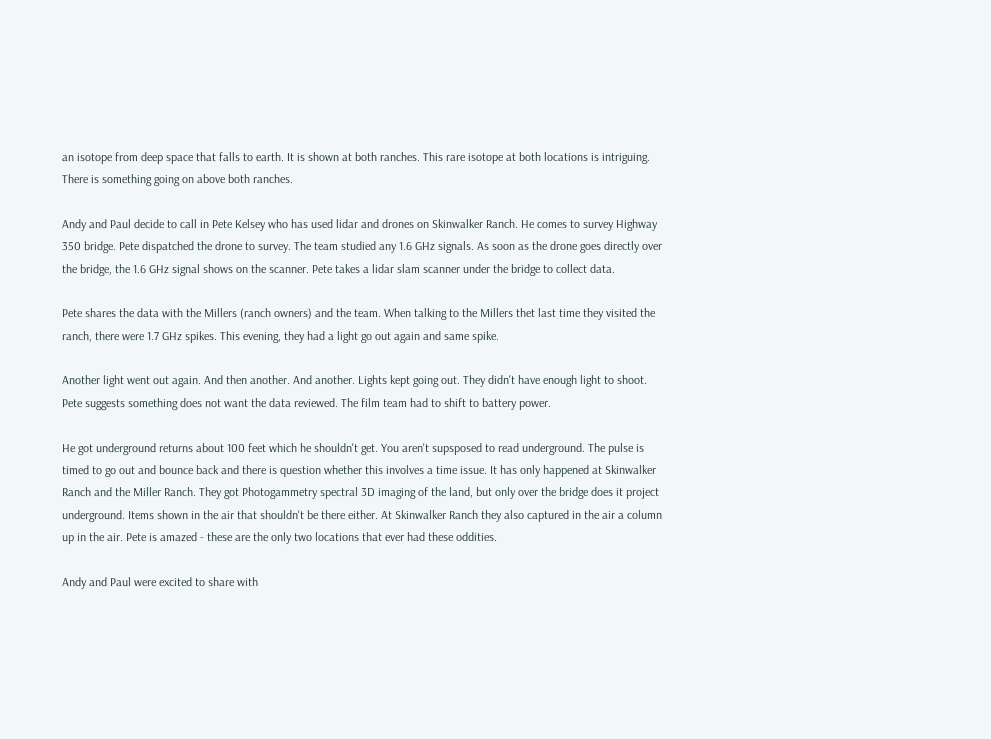an isotope from deep space that falls to earth. It is shown at both ranches. This rare isotope at both locations is intriguing. There is something going on above both ranches.

Andy and Paul decide to call in Pete Kelsey who has used lidar and drones on Skinwalker Ranch. He comes to survey Highway 350 bridge. Pete dispatched the drone to survey. The team studied any 1.6 GHz signals. As soon as the drone goes directly over the bridge, the 1.6 GHz signal shows on the scanner. Pete takes a lidar slam scanner under the bridge to collect data.

Pete shares the data with the Millers (ranch owners) and the team. When talking to the Millers thet last time they visited the ranch, there were 1.7 GHz spikes. This evening, they had a light go out again and same spike.

Another light went out again. And then another. And another. Lights kept going out. They didn't have enough light to shoot. Pete suggests something does not want the data reviewed. The film team had to shift to battery power.

He got underground returns about 100 feet which he shouldn't get. You aren't supsposed to read underground. The pulse is timed to go out and bounce back and there is question whether this involves a time issue. It has only happened at Skinwalker Ranch and the Miller Ranch. They got Photogammetry spectral 3D imaging of the land, but only over the bridge does it project underground. Items shown in the air that shouldn't be there either. At Skinwalker Ranch they also captured in the air a column up in the air. Pete is amazed - these are the only two locations that ever had these oddities.

Andy and Paul were excited to share with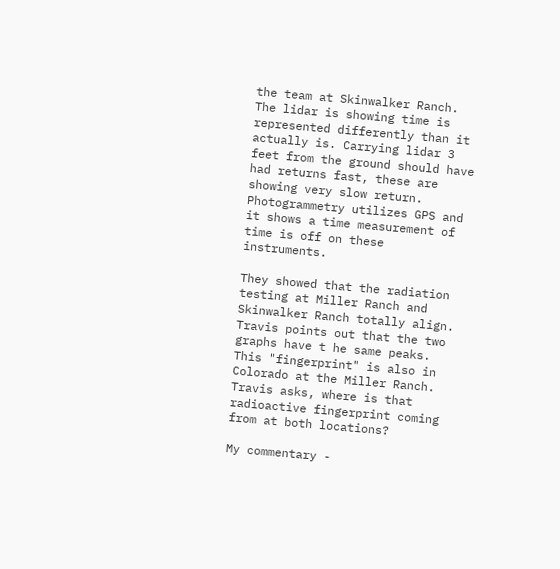the team at Skinwalker Ranch. The lidar is showing time is represented differently than it actually is. Carrying lidar 3 feet from the ground should have had returns fast, these are showing very slow return. Photogrammetry utilizes GPS and it shows a time measurement of time is off on these instruments.

They showed that the radiation testing at Miller Ranch and Skinwalker Ranch totally align. Travis points out that the two graphs have t he same peaks. This "fingerprint" is also in Colorado at the Miller Ranch. Travis asks, where is that radioactive fingerprint coming from at both locations?

My commentary -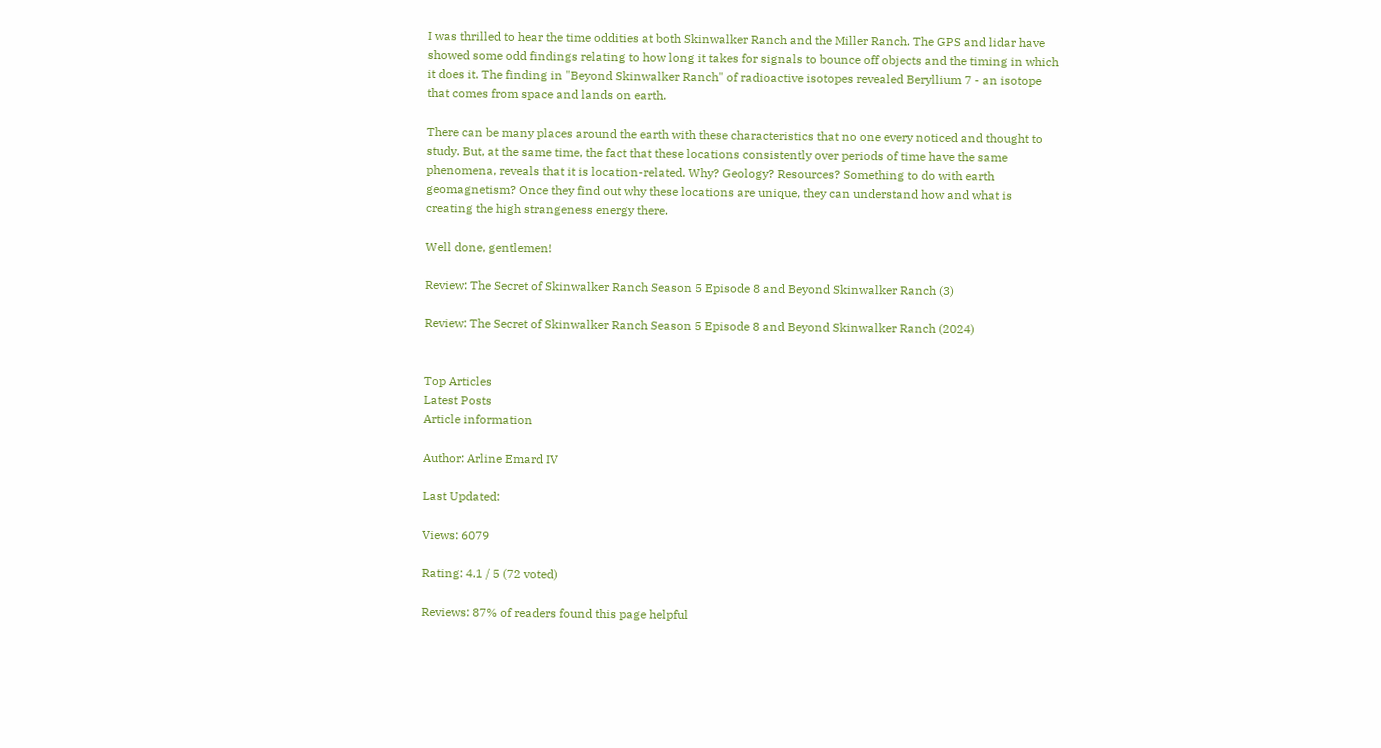I was thrilled to hear the time oddities at both Skinwalker Ranch and the Miller Ranch. The GPS and lidar have showed some odd findings relating to how long it takes for signals to bounce off objects and the timing in which it does it. The finding in "Beyond Skinwalker Ranch" of radioactive isotopes revealed Beryllium 7 - an isotope that comes from space and lands on earth.

There can be many places around the earth with these characteristics that no one every noticed and thought to study. But, at the same time, the fact that these locations consistently over periods of time have the same phenomena, reveals that it is location-related. Why? Geology? Resources? Something to do with earth geomagnetism? Once they find out why these locations are unique, they can understand how and what is creating the high strangeness energy there.

Well done, gentlemen!

Review: The Secret of Skinwalker Ranch Season 5 Episode 8 and Beyond Skinwalker Ranch (3)

Review: The Secret of Skinwalker Ranch Season 5 Episode 8 and Beyond Skinwalker Ranch (2024)


Top Articles
Latest Posts
Article information

Author: Arline Emard IV

Last Updated:

Views: 6079

Rating: 4.1 / 5 (72 voted)

Reviews: 87% of readers found this page helpful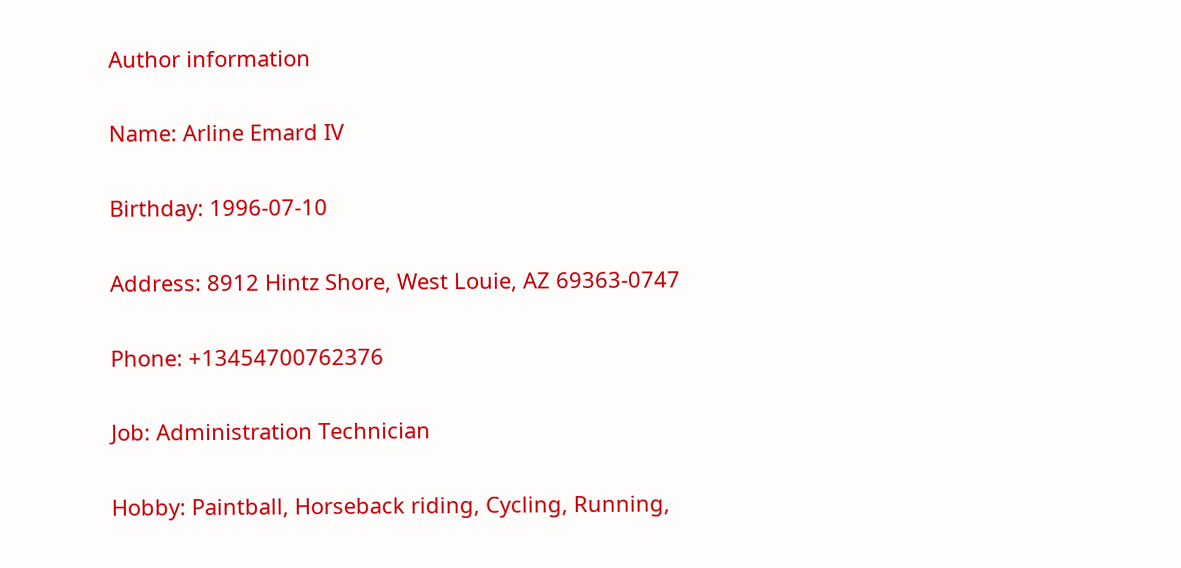Author information

Name: Arline Emard IV

Birthday: 1996-07-10

Address: 8912 Hintz Shore, West Louie, AZ 69363-0747

Phone: +13454700762376

Job: Administration Technician

Hobby: Paintball, Horseback riding, Cycling, Running,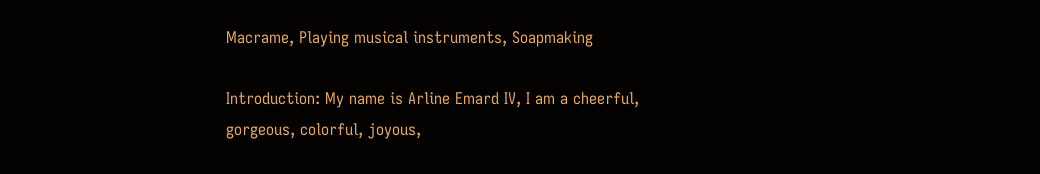Macrame, Playing musical instruments, Soapmaking

Introduction: My name is Arline Emard IV, I am a cheerful, gorgeous, colorful, joyous,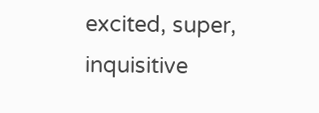excited, super, inquisitive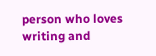person who loves writing and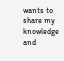wants to share my knowledge and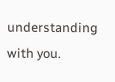understanding with you.